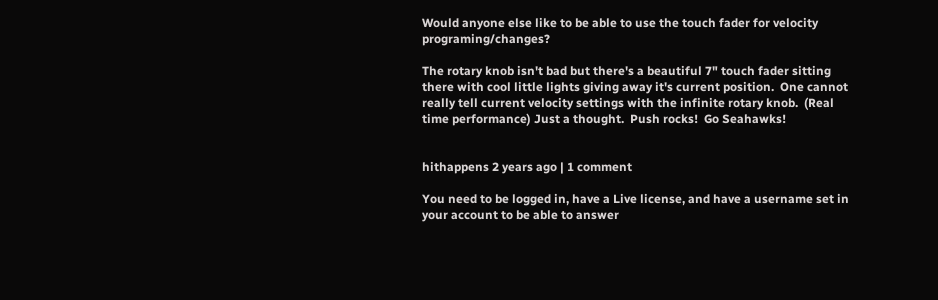Would anyone else like to be able to use the touch fader for velocity programing/changes?

The rotary knob isn't bad but there's a beautiful 7" touch fader sitting there with cool little lights giving away it's current position.  One cannot really tell current velocity settings with the infinite rotary knob.  (Real time performance) Just a thought.  Push rocks!  Go Seahawks!


hithappens 2 years ago | 1 comment

You need to be logged in, have a Live license, and have a username set in your account to be able to answer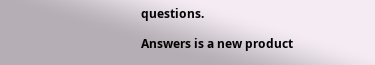questions.

Answers is a new product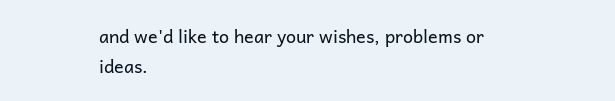and we'd like to hear your wishes, problems or ideas.